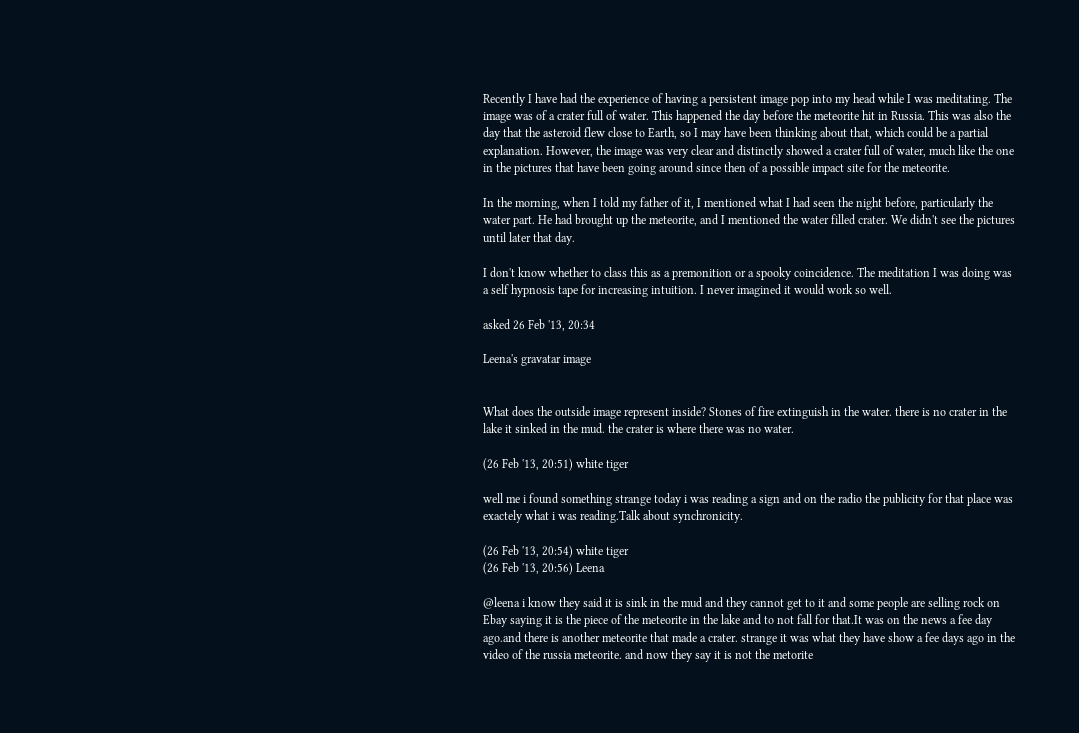Recently I have had the experience of having a persistent image pop into my head while I was meditating. The image was of a crater full of water. This happened the day before the meteorite hit in Russia. This was also the day that the asteroid flew close to Earth, so I may have been thinking about that, which could be a partial explanation. However, the image was very clear and distinctly showed a crater full of water, much like the one in the pictures that have been going around since then of a possible impact site for the meteorite.

In the morning, when I told my father of it, I mentioned what I had seen the night before, particularly the water part. He had brought up the meteorite, and I mentioned the water filled crater. We didn't see the pictures until later that day.

I don't know whether to class this as a premonition or a spooky coincidence. The meditation I was doing was a self hypnosis tape for increasing intuition. I never imagined it would work so well.

asked 26 Feb '13, 20:34

Leena's gravatar image


What does the outside image represent inside? Stones of fire extinguish in the water. there is no crater in the lake it sinked in the mud. the crater is where there was no water.

(26 Feb '13, 20:51) white tiger

well me i found something strange today i was reading a sign and on the radio the publicity for that place was exactely what i was reading.Talk about synchronicity.

(26 Feb '13, 20:54) white tiger
(26 Feb '13, 20:56) Leena

@leena i know they said it is sink in the mud and they cannot get to it and some people are selling rock on Ebay saying it is the piece of the meteorite in the lake and to not fall for that.It was on the news a fee day ago.and there is another meteorite that made a crater. strange it was what they have show a fee days ago in the video of the russia meteorite. and now they say it is not the metorite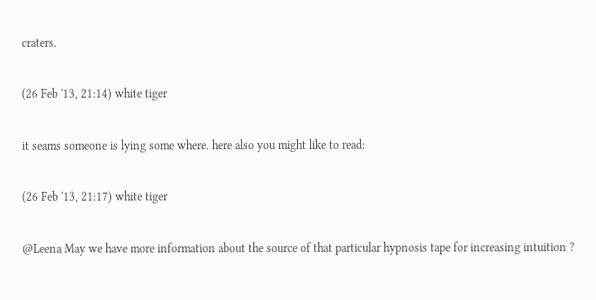craters.

(26 Feb '13, 21:14) white tiger

it seams someone is lying some where. here also you might like to read:

(26 Feb '13, 21:17) white tiger

@Leena May we have more information about the source of that particular hypnosis tape for increasing intuition ?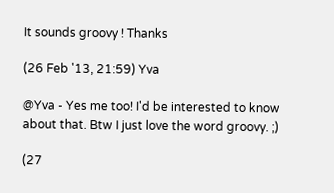It sounds groovy ! Thanks

(26 Feb '13, 21:59) Yva

@Yva - Yes me too! I'd be interested to know about that. Btw I just love the word groovy. ;)

(27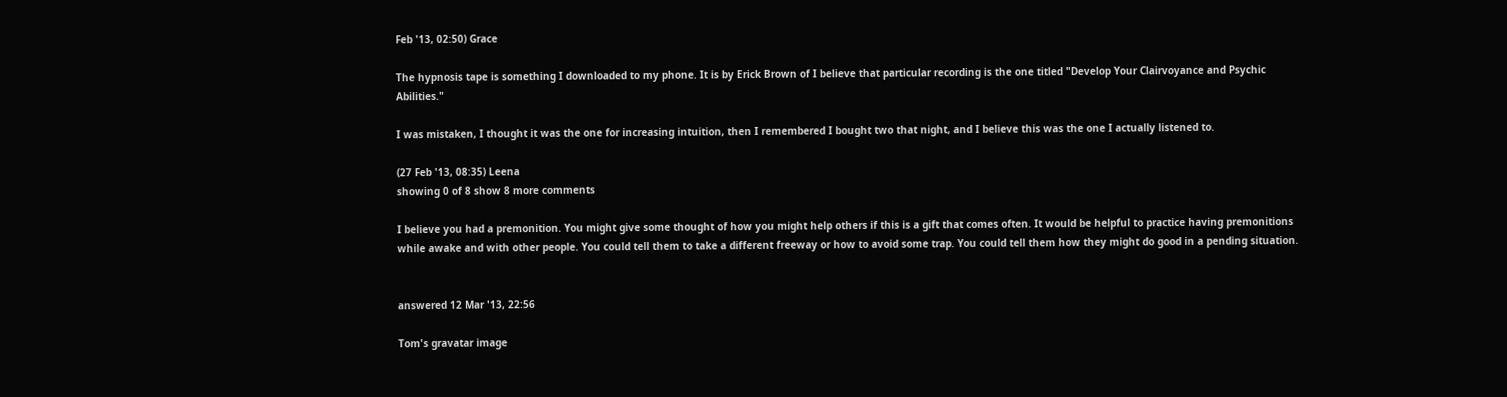Feb '13, 02:50) Grace

The hypnosis tape is something I downloaded to my phone. It is by Erick Brown of I believe that particular recording is the one titled "Develop Your Clairvoyance and Psychic Abilities."

I was mistaken, I thought it was the one for increasing intuition, then I remembered I bought two that night, and I believe this was the one I actually listened to.

(27 Feb '13, 08:35) Leena
showing 0 of 8 show 8 more comments

I believe you had a premonition. You might give some thought of how you might help others if this is a gift that comes often. It would be helpful to practice having premonitions while awake and with other people. You could tell them to take a different freeway or how to avoid some trap. You could tell them how they might do good in a pending situation.


answered 12 Mar '13, 22:56

Tom's gravatar image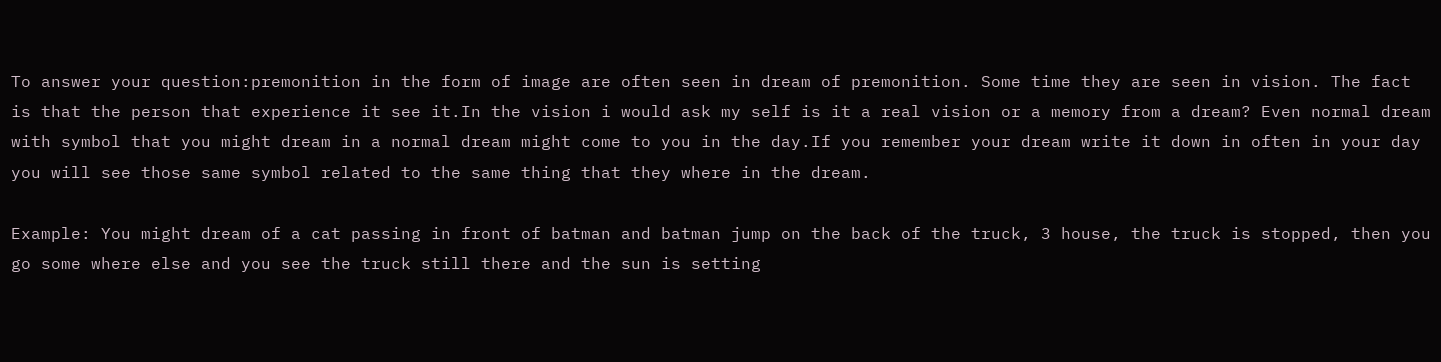To answer your question:premonition in the form of image are often seen in dream of premonition. Some time they are seen in vision. The fact is that the person that experience it see it.In the vision i would ask my self is it a real vision or a memory from a dream? Even normal dream with symbol that you might dream in a normal dream might come to you in the day.If you remember your dream write it down in often in your day you will see those same symbol related to the same thing that they where in the dream.

Example: You might dream of a cat passing in front of batman and batman jump on the back of the truck, 3 house, the truck is stopped, then you go some where else and you see the truck still there and the sun is setting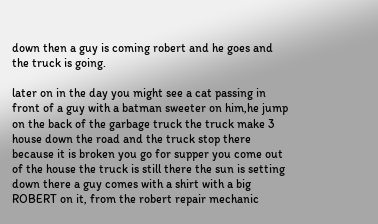down then a guy is coming robert and he goes and the truck is going.

later on in the day you might see a cat passing in front of a guy with a batman sweeter on him,he jump on the back of the garbage truck the truck make 3 house down the road and the truck stop there because it is broken you go for supper you come out of the house the truck is still there the sun is setting down there a guy comes with a shirt with a big ROBERT on it, from the robert repair mechanic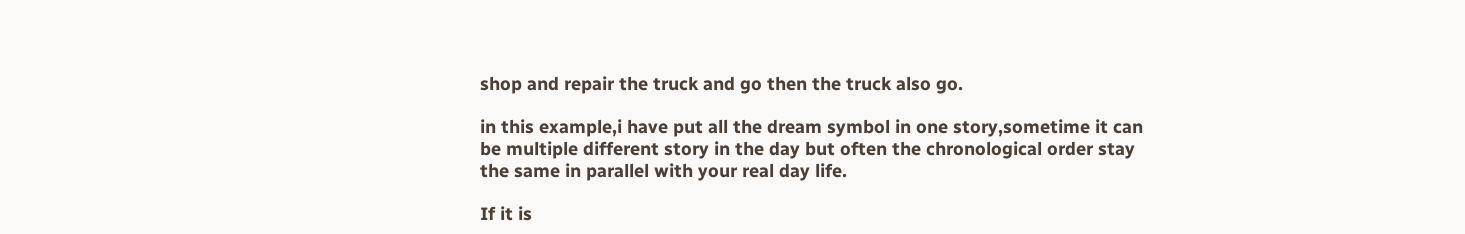shop and repair the truck and go then the truck also go.

in this example,i have put all the dream symbol in one story,sometime it can be multiple different story in the day but often the chronological order stay the same in parallel with your real day life.

If it is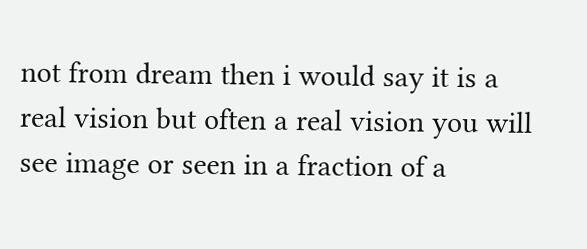not from dream then i would say it is a real vision but often a real vision you will see image or seen in a fraction of a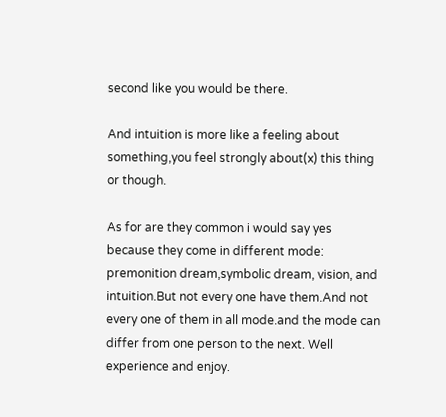second like you would be there.

And intuition is more like a feeling about something,you feel strongly about(x) this thing or though.

As for are they common i would say yes because they come in different mode: premonition dream,symbolic dream, vision, and intuition.But not every one have them.And not every one of them in all mode.and the mode can differ from one person to the next. Well experience and enjoy.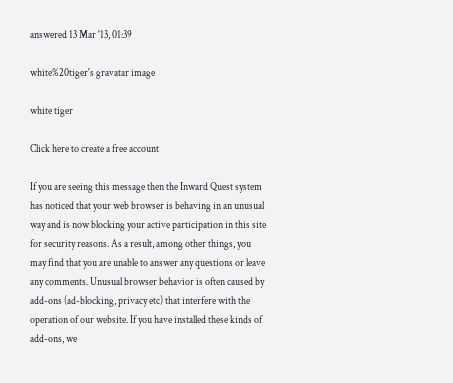answered 13 Mar '13, 01:39

white%20tiger's gravatar image

white tiger

Click here to create a free account

If you are seeing this message then the Inward Quest system has noticed that your web browser is behaving in an unusual way and is now blocking your active participation in this site for security reasons. As a result, among other things, you may find that you are unable to answer any questions or leave any comments. Unusual browser behavior is often caused by add-ons (ad-blocking, privacy etc) that interfere with the operation of our website. If you have installed these kinds of add-ons, we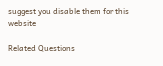suggest you disable them for this website

Related Questions